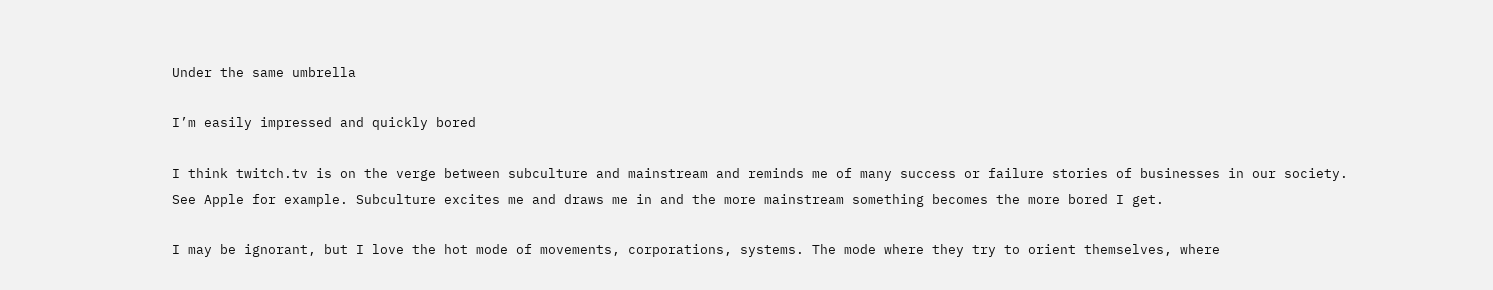Under the same umbrella

I’m easily impressed and quickly bored

I think twitch.tv is on the verge between subculture and mainstream and reminds me of many success or failure stories of businesses in our society. See Apple for example. Subculture excites me and draws me in and the more mainstream something becomes the more bored I get.

I may be ignorant, but I love the hot mode of movements, corporations, systems. The mode where they try to orient themselves, where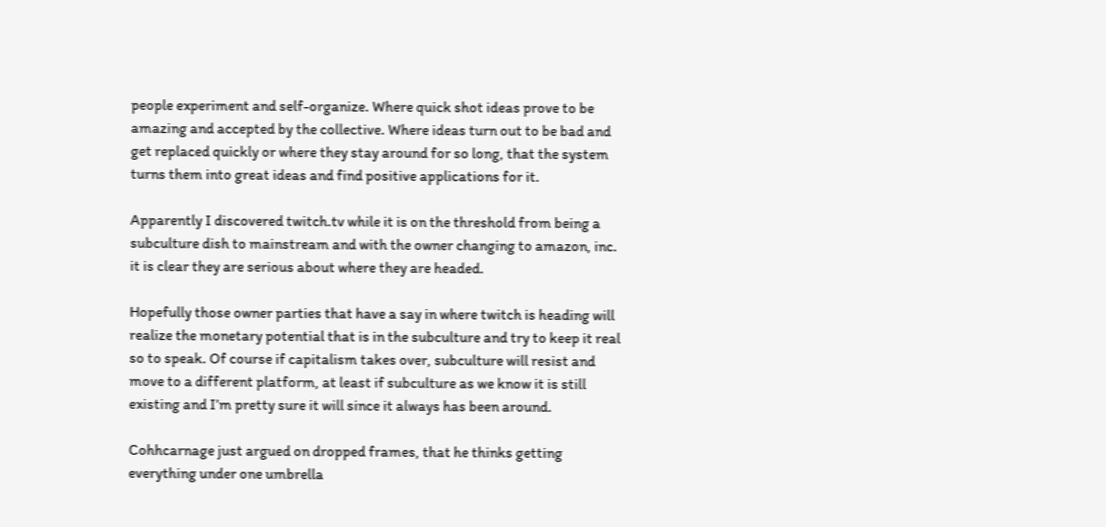people experiment and self-organize. Where quick shot ideas prove to be amazing and accepted by the collective. Where ideas turn out to be bad and get replaced quickly or where they stay around for so long, that the system turns them into great ideas and find positive applications for it.

Apparently I discovered twitch.tv while it is on the threshold from being a subculture dish to mainstream and with the owner changing to amazon, inc. it is clear they are serious about where they are headed.

Hopefully those owner parties that have a say in where twitch is heading will realize the monetary potential that is in the subculture and try to keep it real so to speak. Of course if capitalism takes over, subculture will resist and move to a different platform, at least if subculture as we know it is still existing and I’m pretty sure it will since it always has been around.

Cohhcarnage just argued on dropped frames, that he thinks getting everything under one umbrella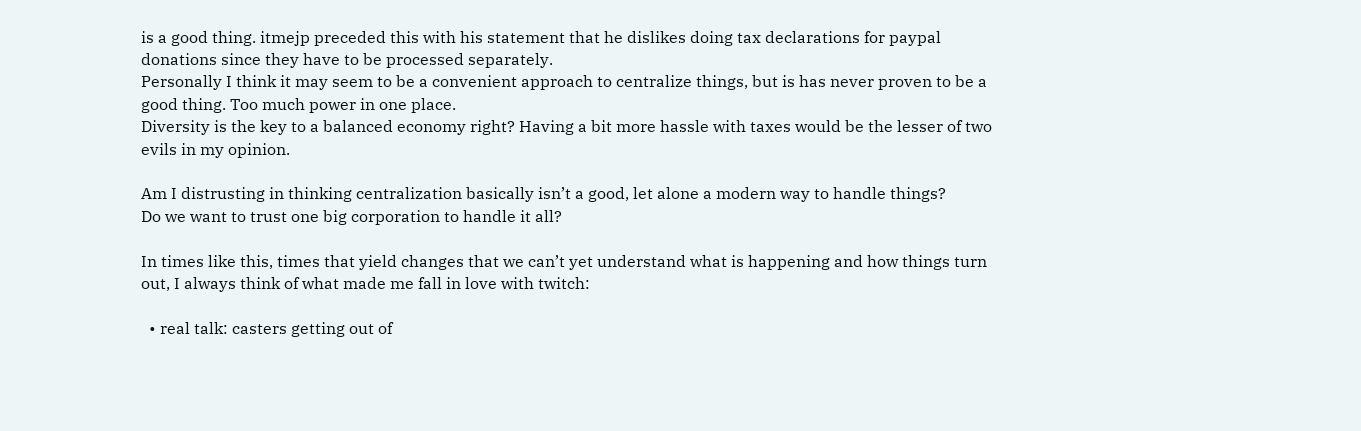is a good thing. itmejp preceded this with his statement that he dislikes doing tax declarations for paypal donations since they have to be processed separately.
Personally I think it may seem to be a convenient approach to centralize things, but is has never proven to be a good thing. Too much power in one place.
Diversity is the key to a balanced economy right? Having a bit more hassle with taxes would be the lesser of two evils in my opinion.

Am I distrusting in thinking centralization basically isn’t a good, let alone a modern way to handle things?
Do we want to trust one big corporation to handle it all?

In times like this, times that yield changes that we can’t yet understand what is happening and how things turn out, I always think of what made me fall in love with twitch:

  • real talk: casters getting out of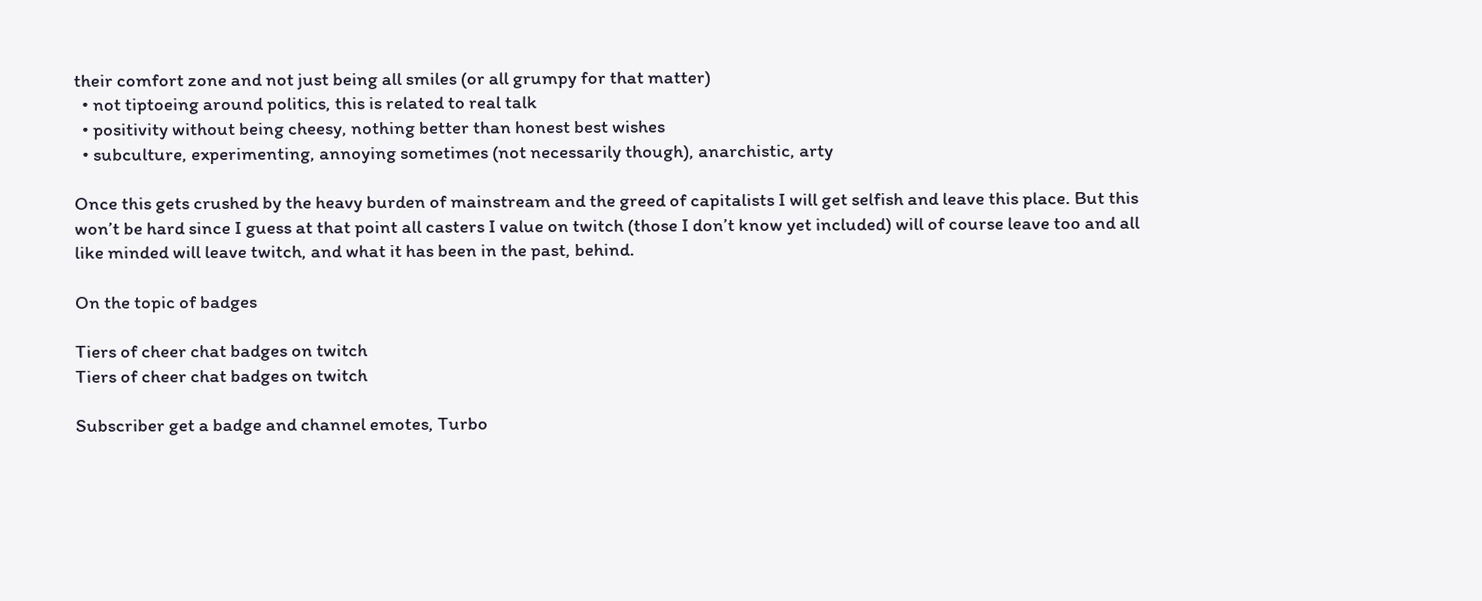their comfort zone and not just being all smiles (or all grumpy for that matter)
  • not tiptoeing around politics, this is related to real talk
  • positivity without being cheesy, nothing better than honest best wishes
  • subculture, experimenting, annoying sometimes (not necessarily though), anarchistic, arty

Once this gets crushed by the heavy burden of mainstream and the greed of capitalists I will get selfish and leave this place. But this won’t be hard since I guess at that point all casters I value on twitch (those I don’t know yet included) will of course leave too and all like minded will leave twitch, and what it has been in the past, behind.

On the topic of badges

Tiers of cheer chat badges on twitch
Tiers of cheer chat badges on twitch

Subscriber get a badge and channel emotes, Turbo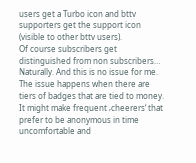users get a Turbo icon and bttv supporters get the support icon (visible to other bttv users).
Of course subscribers get distinguished from non subscribers… Naturally. And this is no issue for me. The issue happens when there are tiers of badges that are tied to money. It might make frequent ‚cheerers‘ that prefer to be anonymous in time uncomfortable and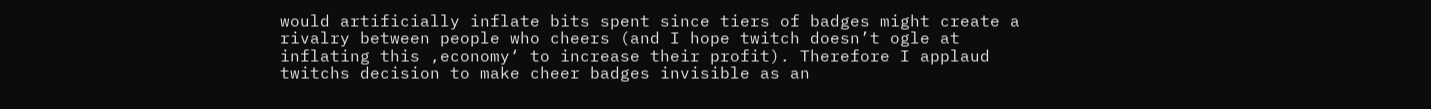would artificially inflate bits spent since tiers of badges might create a rivalry between people who cheers (and I hope twitch doesn’t ogle at inflating this ‚economy‘ to increase their profit). Therefore I applaud twitchs decision to make cheer badges invisible as an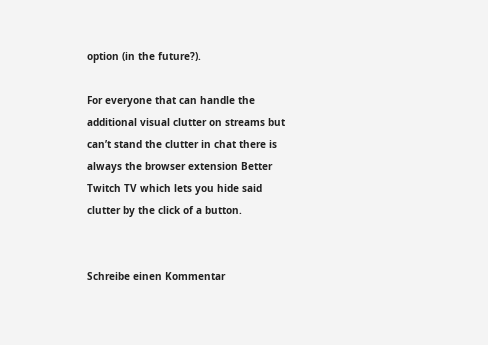option (in the future?).

For everyone that can handle the additional visual clutter on streams but can’t stand the clutter in chat there is always the browser extension Better Twitch TV which lets you hide said clutter by the click of a button.


Schreibe einen Kommentar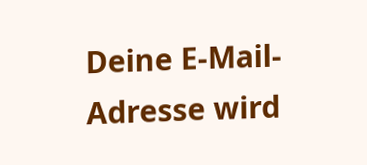Deine E-Mail-Adresse wird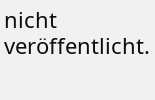nicht veröffentlicht.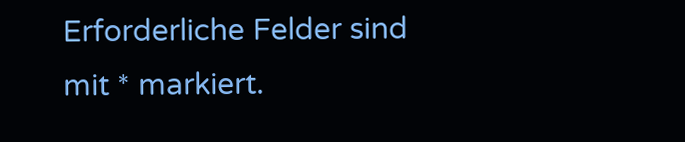Erforderliche Felder sind mit * markiert.